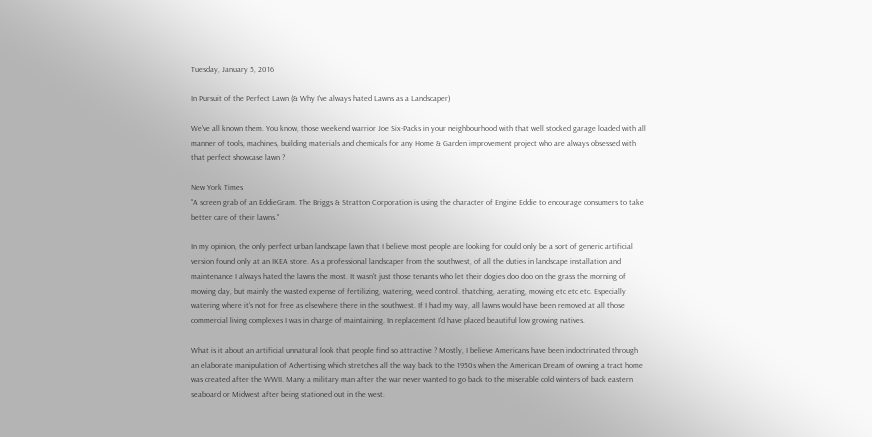Tuesday, January 5, 2016

In Pursuit of the Perfect Lawn (& Why I've always hated Lawns as a Landscaper)

We've all known them. You know, those weekend warrior Joe Six-Packs in your neighbourhood with that well stocked garage loaded with all manner of tools, machines, building materials and chemicals for any Home & Garden improvement project who are always obsessed with that perfect showcase lawn ?

New York Times
"A screen grab of an EddieGram. The Briggs & Stratton Corporation is using the character of Engine Eddie to encourage consumers to take better care of their lawns."

In my opinion, the only perfect urban landscape lawn that I believe most people are looking for could only be a sort of generic artificial version found only at an IKEA store. As a professional landscaper from the southwest, of all the duties in landscape installation and maintenance I always hated the lawns the most. It wasn't just those tenants who let their dogies doo doo on the grass the morning of mowing day, but mainly the wasted expense of fertilizing, watering, weed control. thatching, aerating, mowing etc etc etc. Especially watering where it's not for free as elsewhere there in the southwest. If I had my way, all lawns would have been removed at all those commercial living complexes I was in charge of maintaining. In replacement I'd have placed beautiful low growing natives.

What is it about an artificial unnatural look that people find so attractive ? Mostly, I believe Americans have been indoctrinated through an elaborate manipulation of Advertising which stretches all the way back to the 1950s when the American Dream of owning a tract home was created after the WWII. Many a military man after the war never wanted to go back to the miserable cold winters of back eastern seaboard or Midwest after being stationed out in the west.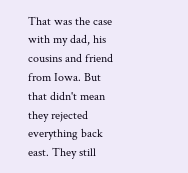That was the case with my dad, his cousins and friend from Iowa. But that didn't mean they rejected everything back east. They still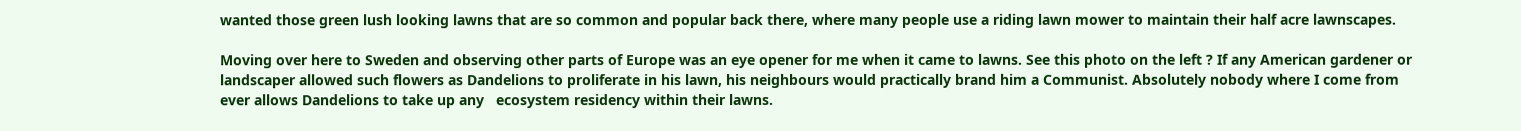wanted those green lush looking lawns that are so common and popular back there, where many people use a riding lawn mower to maintain their half acre lawnscapes.

Moving over here to Sweden and observing other parts of Europe was an eye opener for me when it came to lawns. See this photo on the left ? If any American gardener or landscaper allowed such flowers as Dandelions to proliferate in his lawn, his neighbours would practically brand him a Communist. Absolutely nobody where I come from ever allows Dandelions to take up any   ecosystem residency within their lawns.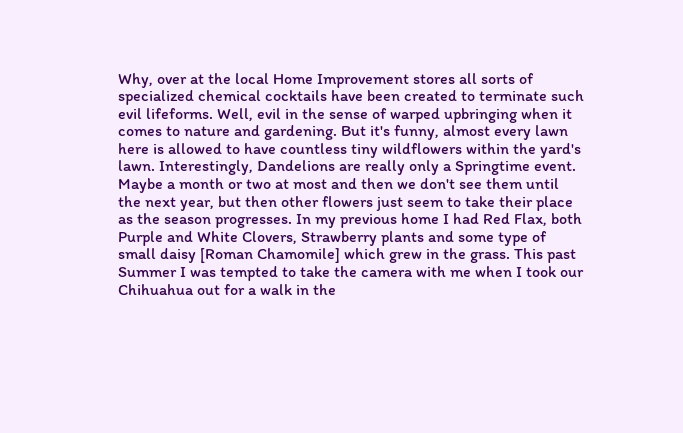Why, over at the local Home Improvement stores all sorts of specialized chemical cocktails have been created to terminate such evil lifeforms. Well, evil in the sense of warped upbringing when it comes to nature and gardening. But it's funny, almost every lawn here is allowed to have countless tiny wildflowers within the yard's lawn. Interestingly, Dandelions are really only a Springtime event. Maybe a month or two at most and then we don't see them until the next year, but then other flowers just seem to take their place as the season progresses. In my previous home I had Red Flax, both Purple and White Clovers, Strawberry plants and some type of small daisy [Roman Chamomile] which grew in the grass. This past Summer I was tempted to take the camera with me when I took our Chihuahua out for a walk in the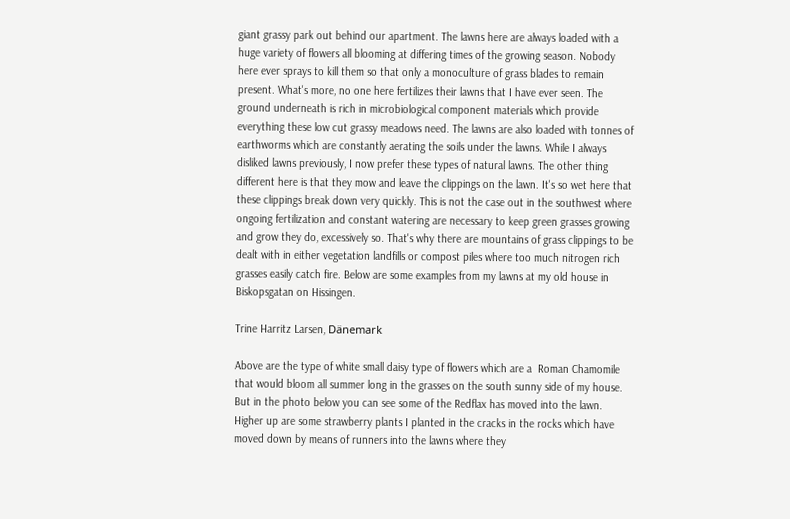giant grassy park out behind our apartment. The lawns here are always loaded with a huge variety of flowers all blooming at differing times of the growing season. Nobody here ever sprays to kill them so that only a monoculture of grass blades to remain present. What's more, no one here fertilizes their lawns that I have ever seen. The ground underneath is rich in microbiological component materials which provide everything these low cut grassy meadows need. The lawns are also loaded with tonnes of earthworms which are constantly aerating the soils under the lawns. While I always disliked lawns previously, I now prefer these types of natural lawns. The other thing different here is that they mow and leave the clippings on the lawn. It's so wet here that these clippings break down very quickly. This is not the case out in the southwest where ongoing fertilization and constant watering are necessary to keep green grasses growing and grow they do, excessively so. That's why there are mountains of grass clippings to be dealt with in either vegetation landfills or compost piles where too much nitrogen rich grasses easily catch fire. Below are some examples from my lawns at my old house in Biskopsgatan on Hissingen.

Trine Harritz Larsen, Dänemark

Above are the type of white small daisy type of flowers which are a  Roman Chamomile that would bloom all summer long in the grasses on the south sunny side of my house. But in the photo below you can see some of the Redflax has moved into the lawn. Higher up are some strawberry plants I planted in the cracks in the rocks which have moved down by means of runners into the lawns where they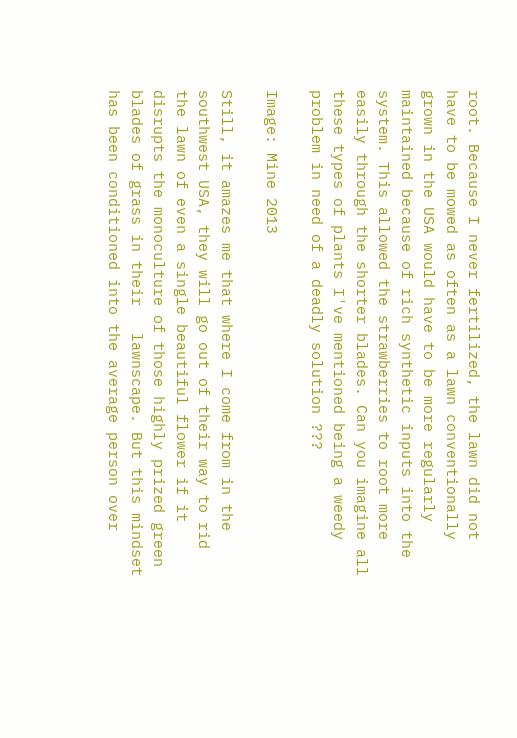root. Because I never fertilized, the lawn did not have to be mowed as often as a lawn conventionally grown in the USA would have to be more regularly maintained because of rich synthetic inputs into the system. This allowed the strawberries to root more easily through the shorter blades. Can you imagine all these types of plants I've mentioned being a weedy problem in need of a deadly solution ???

Image: Mine 2013

Still, it amazes me that where I come from in the southwest USA, they will go out of their way to rid the lawn of even a single beautiful flower if it disrupts the monoculture of those highly prized green blades of grass in their   lawnscape. But this mindset has been conditioned into the average person over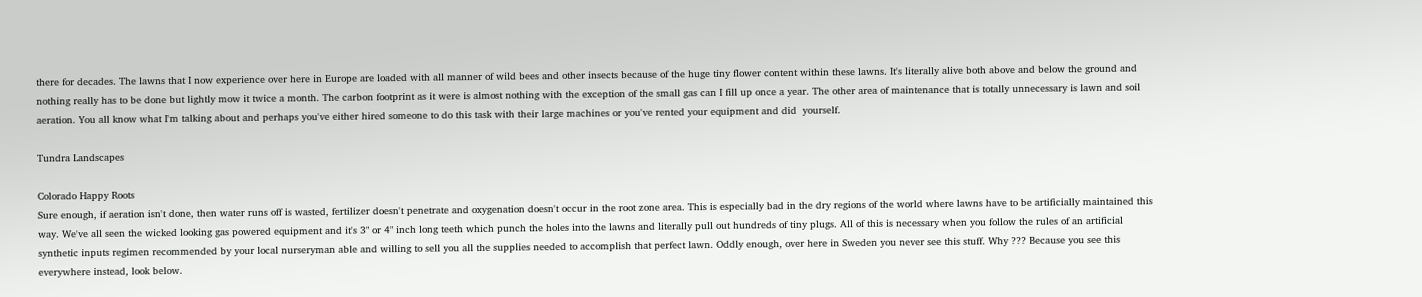there for decades. The lawns that I now experience over here in Europe are loaded with all manner of wild bees and other insects because of the huge tiny flower content within these lawns. It's literally alive both above and below the ground and nothing really has to be done but lightly mow it twice a month. The carbon footprint as it were is almost nothing with the exception of the small gas can I fill up once a year. The other area of maintenance that is totally unnecessary is lawn and soil aeration. You all know what I'm talking about and perhaps you've either hired someone to do this task with their large machines or you've rented your equipment and did  yourself.

Tundra Landscapes

Colorado Happy Roots
Sure enough, if aeration isn't done, then water runs off is wasted, fertilizer doesn't penetrate and oxygenation doesn't occur in the root zone area. This is especially bad in the dry regions of the world where lawns have to be artificially maintained this way. We've all seen the wicked looking gas powered equipment and it's 3" or 4" inch long teeth which punch the holes into the lawns and literally pull out hundreds of tiny plugs. All of this is necessary when you follow the rules of an artificial synthetic inputs regimen recommended by your local nurseryman able and willing to sell you all the supplies needed to accomplish that perfect lawn. Oddly enough, over here in Sweden you never see this stuff. Why ??? Because you see this everywhere instead, look below.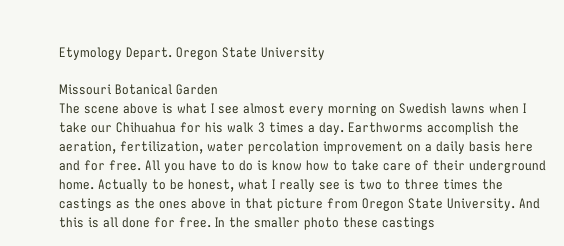Etymology Depart. Oregon State University

Missouri Botanical Garden
The scene above is what I see almost every morning on Swedish lawns when I take our Chihuahua for his walk 3 times a day. Earthworms accomplish the aeration, fertilization, water percolation improvement on a daily basis here and for free. All you have to do is know how to take care of their underground home. Actually to be honest, what I really see is two to three times the castings as the ones above in that picture from Oregon State University. And this is all done for free. In the smaller photo these castings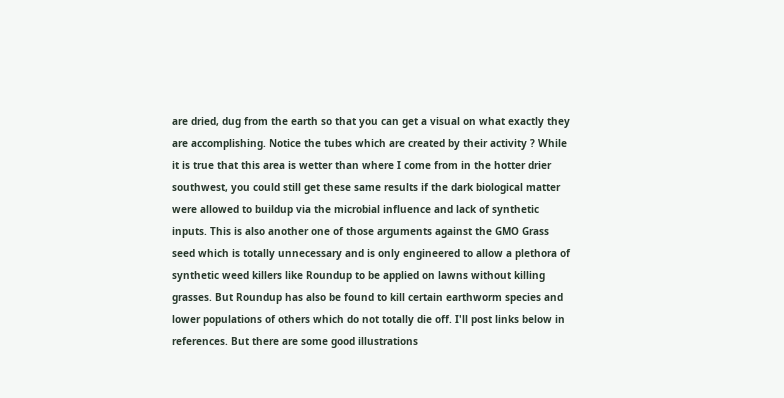are dried, dug from the earth so that you can get a visual on what exactly they are accomplishing. Notice the tubes which are created by their activity ? While it is true that this area is wetter than where I come from in the hotter drier southwest, you could still get these same results if the dark biological matter were allowed to buildup via the microbial influence and lack of synthetic inputs. This is also another one of those arguments against the GMO Grass seed which is totally unnecessary and is only engineered to allow a plethora of synthetic weed killers like Roundup to be applied on lawns without killing grasses. But Roundup has also be found to kill certain earthworm species and lower populations of others which do not totally die off. I'll post links below in references. But there are some good illustrations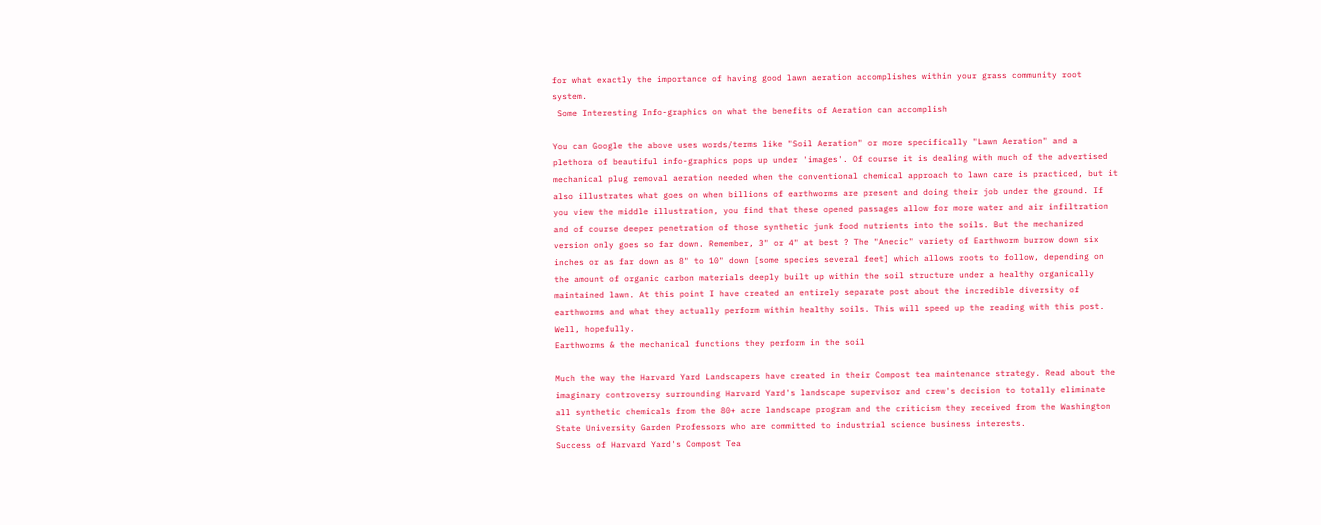for what exactly the importance of having good lawn aeration accomplishes within your grass community root system.
 Some Interesting Info-graphics on what the benefits of Aeration can accomplish

You can Google the above uses words/terms like "Soil Aeration" or more specifically "Lawn Aeration" and a plethora of beautiful info-graphics pops up under 'images'. Of course it is dealing with much of the advertised mechanical plug removal aeration needed when the conventional chemical approach to lawn care is practiced, but it also illustrates what goes on when billions of earthworms are present and doing their job under the ground. If you view the middle illustration, you find that these opened passages allow for more water and air infiltration and of course deeper penetration of those synthetic junk food nutrients into the soils. But the mechanized version only goes so far down. Remember, 3" or 4" at best ? The "Anecic" variety of Earthworm burrow down six inches or as far down as 8" to 10" down [some species several feet] which allows roots to follow, depending on the amount of organic carbon materials deeply built up within the soil structure under a healthy organically maintained lawn. At this point I have created an entirely separate post about the incredible diversity of earthworms and what they actually perform within healthy soils. This will speed up the reading with this post. Well, hopefully.
Earthworms & the mechanical functions they perform in the soil

Much the way the Harvard Yard Landscapers have created in their Compost tea maintenance strategy. Read about the imaginary controversy surrounding Harvard Yard's landscape supervisor and crew's decision to totally eliminate all synthetic chemicals from the 80+ acre landscape program and the criticism they received from the Washington State University Garden Professors who are committed to industrial science business interests.
Success of Harvard Yard's Compost Tea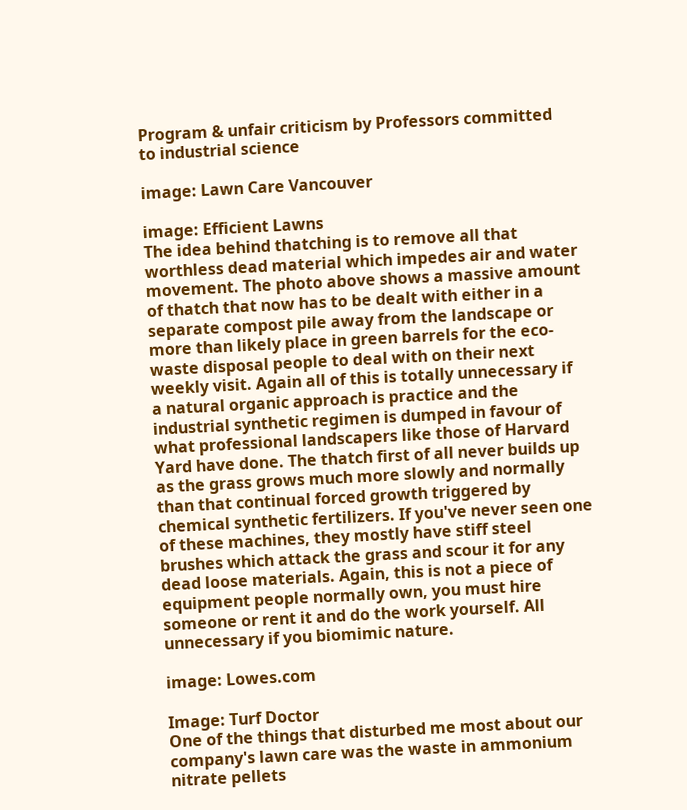Program & unfair criticism by Professors committed to industrial science

image: Lawn Care Vancouver

image: Efficient Lawns
The idea behind thatching is to remove all that worthless dead material which impedes air and water movement. The photo above shows a massive amount of thatch that now has to be dealt with either in a separate compost pile away from the landscape or more than likely place in green barrels for the eco-waste disposal people to deal with on their next weekly visit. Again all of this is totally unnecessary if a natural organic approach is practice and the industrial synthetic regimen is dumped in favour of what professional landscapers like those of Harvard Yard have done. The thatch first of all never builds up as the grass grows much more slowly and normally than that continual forced growth triggered by chemical synthetic fertilizers. If you've never seen one of these machines, they mostly have stiff steel brushes which attack the grass and scour it for any dead loose materials. Again, this is not a piece of equipment people normally own, you must hire someone or rent it and do the work yourself. All unnecessary if you biomimic nature.

image: Lowes.com

Image: Turf Doctor
One of the things that disturbed me most about our company's lawn care was the waste in ammonium nitrate pellets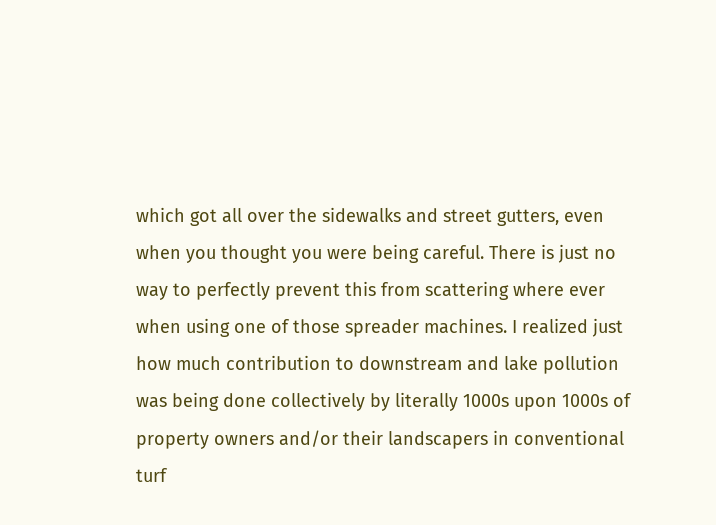which got all over the sidewalks and street gutters, even when you thought you were being careful. There is just no way to perfectly prevent this from scattering where ever when using one of those spreader machines. I realized just how much contribution to downstream and lake pollution was being done collectively by literally 1000s upon 1000s of property owners and/or their landscapers in conventional turf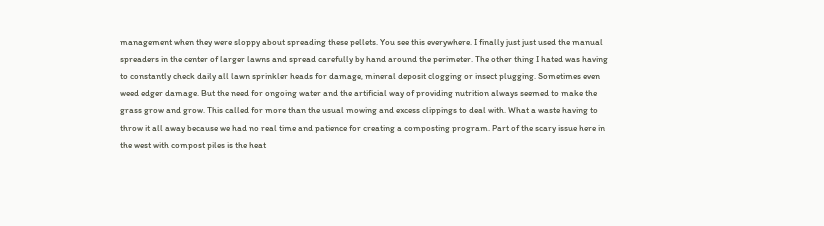management when they were sloppy about spreading these pellets. You see this everywhere. I finally just just used the manual spreaders in the center of larger lawns and spread carefully by hand around the perimeter. The other thing I hated was having to constantly check daily all lawn sprinkler heads for damage, mineral deposit clogging or insect plugging. Sometimes even weed edger damage. But the need for ongoing water and the artificial way of providing nutrition always seemed to make the grass grow and grow. This called for more than the usual mowing and excess clippings to deal with. What a waste having to throw it all away because we had no real time and patience for creating a composting program. Part of the scary issue here in the west with compost piles is the heat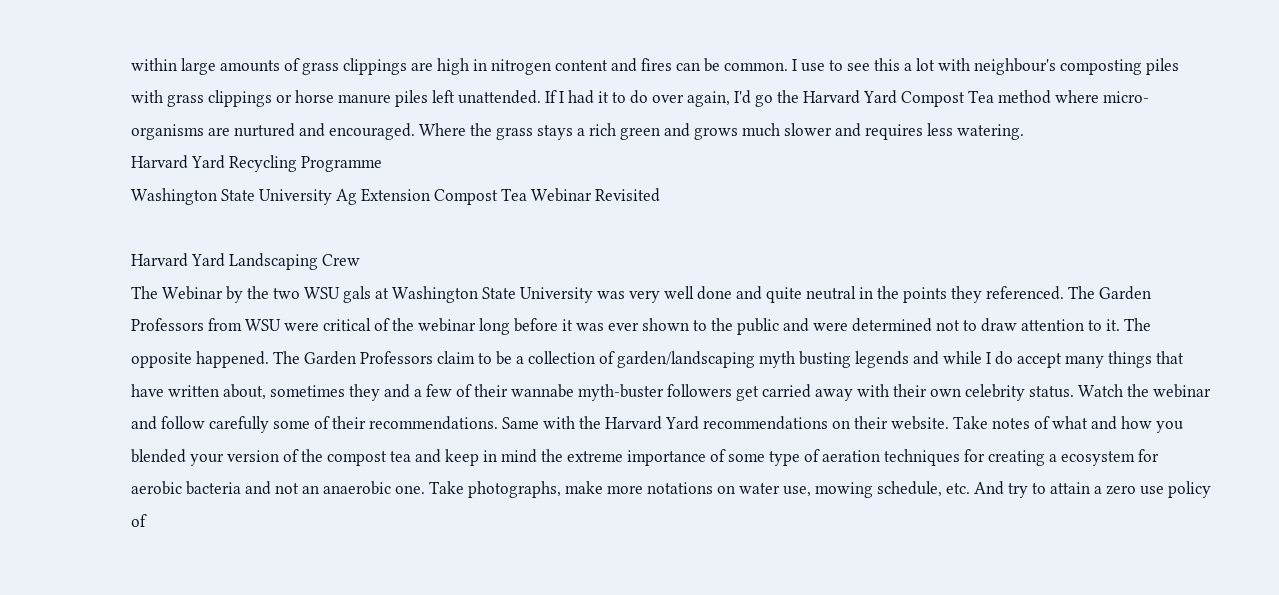within large amounts of grass clippings are high in nitrogen content and fires can be common. I use to see this a lot with neighbour's composting piles with grass clippings or horse manure piles left unattended. If I had it to do over again, I'd go the Harvard Yard Compost Tea method where micro-organisms are nurtured and encouraged. Where the grass stays a rich green and grows much slower and requires less watering.
Harvard Yard Recycling Programme
Washington State University Ag Extension Compost Tea Webinar Revisited

Harvard Yard Landscaping Crew
The Webinar by the two WSU gals at Washington State University was very well done and quite neutral in the points they referenced. The Garden Professors from WSU were critical of the webinar long before it was ever shown to the public and were determined not to draw attention to it. The opposite happened. The Garden Professors claim to be a collection of garden/landscaping myth busting legends and while I do accept many things that have written about, sometimes they and a few of their wannabe myth-buster followers get carried away with their own celebrity status. Watch the webinar and follow carefully some of their recommendations. Same with the Harvard Yard recommendations on their website. Take notes of what and how you blended your version of the compost tea and keep in mind the extreme importance of some type of aeration techniques for creating a ecosystem for aerobic bacteria and not an anaerobic one. Take photographs, make more notations on water use, mowing schedule, etc. And try to attain a zero use policy of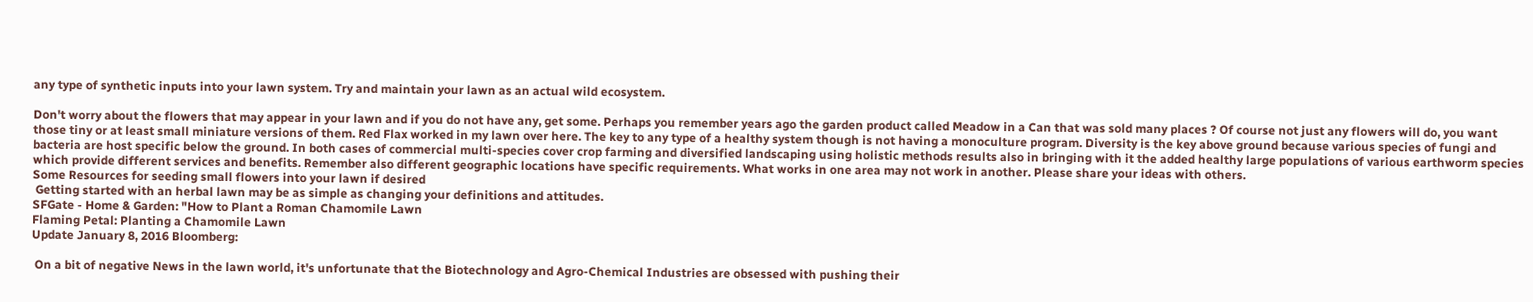any type of synthetic inputs into your lawn system. Try and maintain your lawn as an actual wild ecosystem.

Don't worry about the flowers that may appear in your lawn and if you do not have any, get some. Perhaps you remember years ago the garden product called Meadow in a Can that was sold many places ? Of course not just any flowers will do, you want those tiny or at least small miniature versions of them. Red Flax worked in my lawn over here. The key to any type of a healthy system though is not having a monoculture program. Diversity is the key above ground because various species of fungi and bacteria are host specific below the ground. In both cases of commercial multi-species cover crop farming and diversified landscaping using holistic methods results also in bringing with it the added healthy large populations of various earthworm species which provide different services and benefits. Remember also different geographic locations have specific requirements. What works in one area may not work in another. Please share your ideas with others.
Some Resources for seeding small flowers into your lawn if desired
 Getting started with an herbal lawn may be as simple as changing your definitions and attitudes.
SFGate - Home & Garden: "How to Plant a Roman Chamomile Lawn
Flaming Petal: Planting a Chamomile Lawn
Update January 8, 2016 Bloomberg:

 On a bit of negative News in the lawn world, it's unfortunate that the Biotechnology and Agro-Chemical Industries are obsessed with pushing their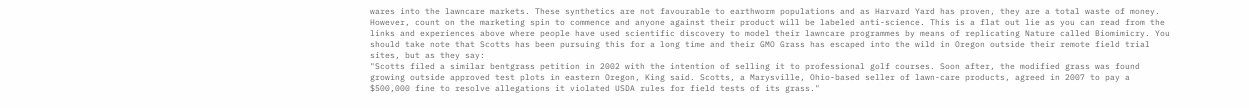wares into the lawncare markets. These synthetics are not favourable to earthworm populations and as Harvard Yard has proven, they are a total waste of money. However, count on the marketing spin to commence and anyone against their product will be labeled anti-science. This is a flat out lie as you can read from the links and experiences above where people have used scientific discovery to model their lawncare programmes by means of replicating Nature called Biomimicry. You should take note that Scotts has been pursuing this for a long time and their GMO Grass has escaped into the wild in Oregon outside their remote field trial sites, but as they say:
"Scotts filed a similar bentgrass petition in 2002 with the intention of selling it to professional golf courses. Soon after, the modified grass was found growing outside approved test plots in eastern Oregon, King said. Scotts, a Marysville, Ohio-based seller of lawn-care products, agreed in 2007 to pay a $500,000 fine to resolve allegations it violated USDA rules for field tests of its grass."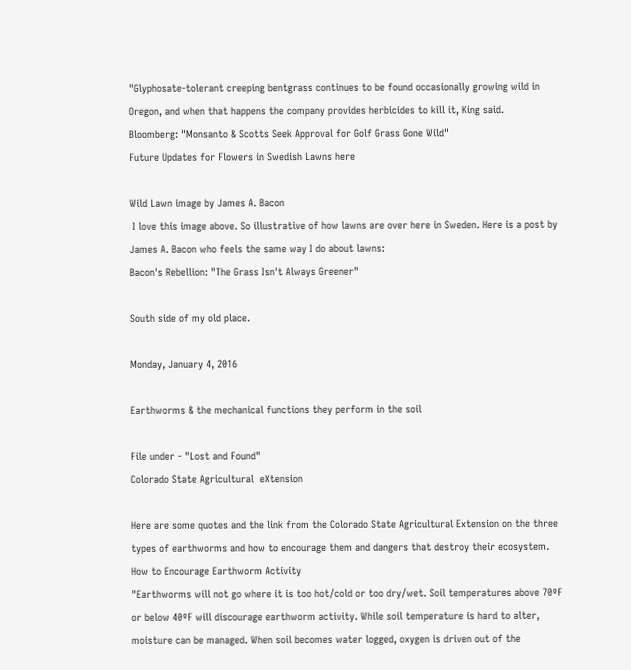"Glyphosate-tolerant creeping bentgrass continues to be found occasionally growing wild in Oregon, and when that happens the company provides herbicides to kill it, King said.
Bloomberg: "Monsanto & Scotts Seek Approval for Golf Grass Gone Wild"
Future Updates for Flowers in Swedish Lawns here

Wild Lawn image by James A. Bacon
 I love this image above. So illustrative of how lawns are over here in Sweden. Here is a post by James A. Bacon who feels the same way I do about lawns:
Bacon's Rebellion: "The Grass Isn't Always Greener"

South side of my old place.

Monday, January 4, 2016

Earthworms & the mechanical functions they perform in the soil

File under - "Lost and Found"
Colorado State Agricultural  eXtension

Here are some quotes and the link from the Colorado State Agricultural Extension on the three types of earthworms and how to encourage them and dangers that destroy their ecosystem.
How to Encourage Earthworm Activity
"Earthworms will not go where it is too hot/cold or too dry/wet. Soil temperatures above 70ºF or below 40ºF will discourage earthworm activity. While soil temperature is hard to alter, moisture can be managed. When soil becomes water logged, oxygen is driven out of the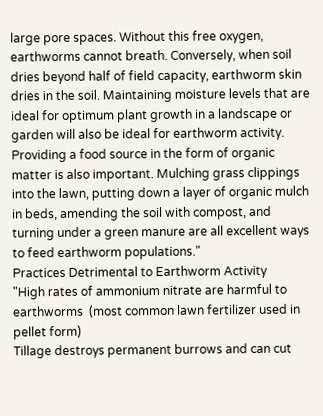large pore spaces. Without this free oxygen, earthworms cannot breath. Conversely, when soil dries beyond half of field capacity, earthworm skin dries in the soil. Maintaining moisture levels that are ideal for optimum plant growth in a landscape or garden will also be ideal for earthworm activity.  Providing a food source in the form of organic matter is also important. Mulching grass clippings into the lawn, putting down a layer of organic mulch in beds, amending the soil with compost, and turning under a green manure are all excellent ways to feed earthworm populations."
Practices Detrimental to Earthworm Activity
"High rates of ammonium nitrate are harmful to earthworms  (most common lawn fertilizer used in pellet form)
Tillage destroys permanent burrows and can cut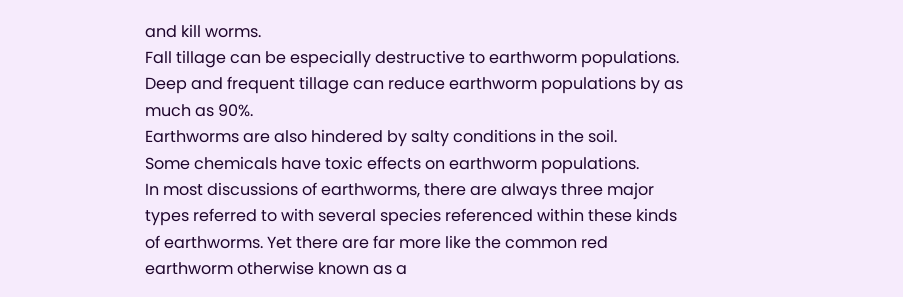and kill worms.
Fall tillage can be especially destructive to earthworm populations.
Deep and frequent tillage can reduce earthworm populations by as much as 90%.
Earthworms are also hindered by salty conditions in the soil.
Some chemicals have toxic effects on earthworm populations.
In most discussions of earthworms, there are always three major types referred to with several species referenced within these kinds of earthworms. Yet there are far more like the common red earthworm otherwise known as a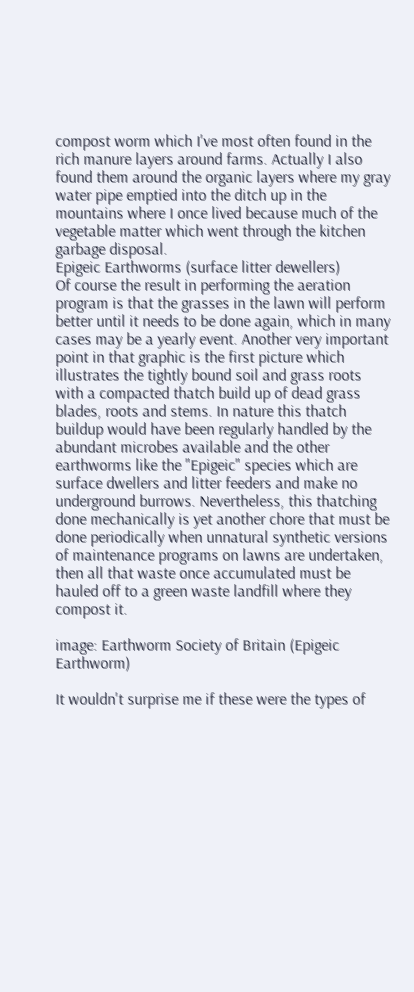compost worm which I've most often found in the rich manure layers around farms. Actually I also found them around the organic layers where my gray water pipe emptied into the ditch up in the mountains where I once lived because much of the vegetable matter which went through the kitchen garbage disposal.
Epigeic Earthworms (surface litter dewellers)
Of course the result in performing the aeration program is that the grasses in the lawn will perform better until it needs to be done again, which in many cases may be a yearly event. Another very important point in that graphic is the first picture which illustrates the tightly bound soil and grass roots with a compacted thatch build up of dead grass blades, roots and stems. In nature this thatch buildup would have been regularly handled by the abundant microbes available and the other earthworms like the "Epigeic" species which are surface dwellers and litter feeders and make no underground burrows. Nevertheless, this thatching done mechanically is yet another chore that must be done periodically when unnatural synthetic versions of maintenance programs on lawns are undertaken, then all that waste once accumulated must be hauled off to a green waste landfill where they compost it.

image: Earthworm Society of Britain (Epigeic Earthworm)

It wouldn't surprise me if these were the types of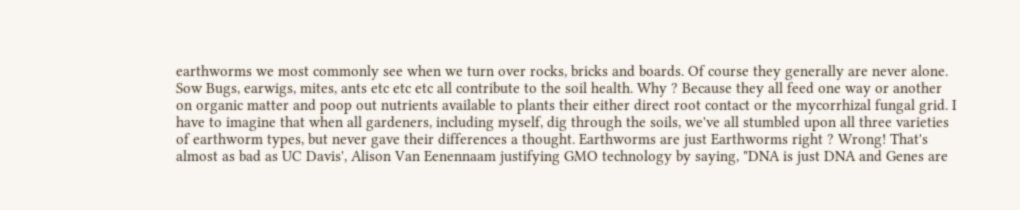earthworms we most commonly see when we turn over rocks, bricks and boards. Of course they generally are never alone. Sow Bugs, earwigs, mites, ants etc etc etc all contribute to the soil health. Why ? Because they all feed one way or another on organic matter and poop out nutrients available to plants their either direct root contact or the mycorrhizal fungal grid. I have to imagine that when all gardeners, including myself, dig through the soils, we've all stumbled upon all three varieties of earthworm types, but never gave their differences a thought. Earthworms are just Earthworms right ? Wrong! That's almost as bad as UC Davis', Alison Van Eenennaam justifying GMO technology by saying, "DNA is just DNA and Genes are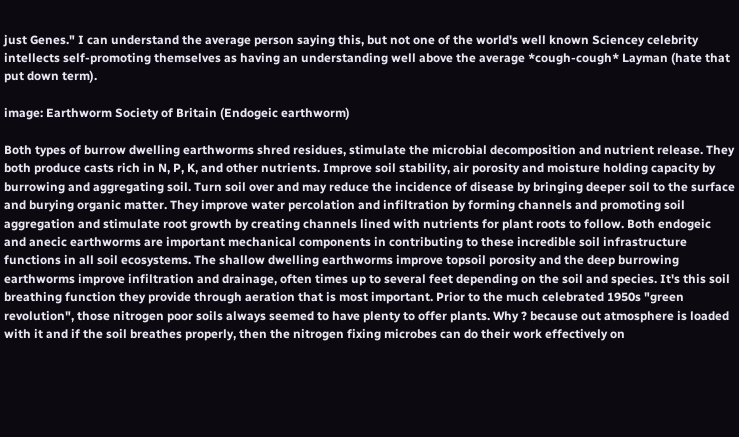just Genes." I can understand the average person saying this, but not one of the world's well known Sciencey celebrity intellects self-promoting themselves as having an understanding well above the average *cough-cough* Layman (hate that put down term).

image: Earthworm Society of Britain (Endogeic earthworm)

Both types of burrow dwelling earthworms shred residues, stimulate the microbial decomposition and nutrient release. They both produce casts rich in N, P, K, and other nutrients. Improve soil stability, air porosity and moisture holding capacity by burrowing and aggregating soil. Turn soil over and may reduce the incidence of disease by bringing deeper soil to the surface and burying organic matter. They improve water percolation and infiltration by forming channels and promoting soil aggregation and stimulate root growth by creating channels lined with nutrients for plant roots to follow. Both endogeic and anecic earthworms are important mechanical components in contributing to these incredible soil infrastructure functions in all soil ecosystems. The shallow dwelling earthworms improve topsoil porosity and the deep burrowing earthworms improve infiltration and drainage, often times up to several feet depending on the soil and species. It's this soil breathing function they provide through aeration that is most important. Prior to the much celebrated 1950s "green revolution", those nitrogen poor soils always seemed to have plenty to offer plants. Why ? because out atmosphere is loaded with it and if the soil breathes properly, then the nitrogen fixing microbes can do their work effectively on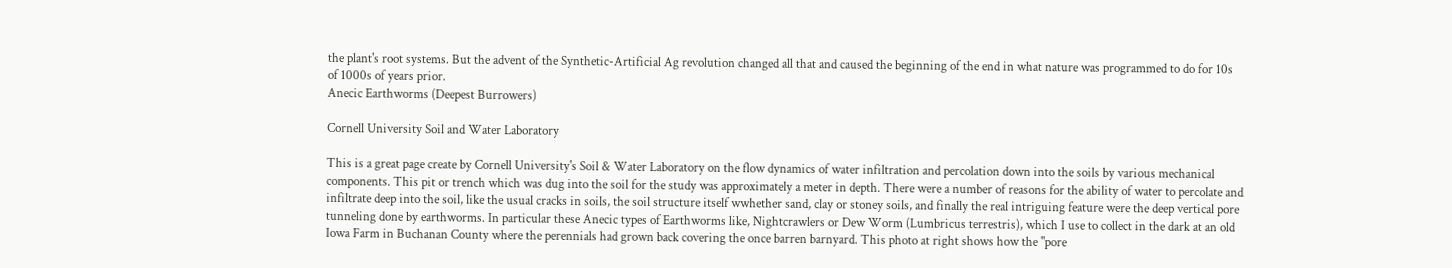the plant's root systems. But the advent of the Synthetic-Artificial Ag revolution changed all that and caused the beginning of the end in what nature was programmed to do for 10s of 1000s of years prior.
Anecic Earthworms (Deepest Burrowers)

Cornell University Soil and Water Laboratory

This is a great page create by Cornell University's Soil & Water Laboratory on the flow dynamics of water infiltration and percolation down into the soils by various mechanical components. This pit or trench which was dug into the soil for the study was approximately a meter in depth. There were a number of reasons for the ability of water to percolate and infiltrate deep into the soil, like the usual cracks in soils, the soil structure itself wwhether sand, clay or stoney soils, and finally the real intriguing feature were the deep vertical pore tunneling done by earthworms. In particular these Anecic types of Earthworms like, Nightcrawlers or Dew Worm (Lumbricus terrestris), which I use to collect in the dark at an old Iowa Farm in Buchanan County where the perennials had grown back covering the once barren barnyard. This photo at right shows how the "pore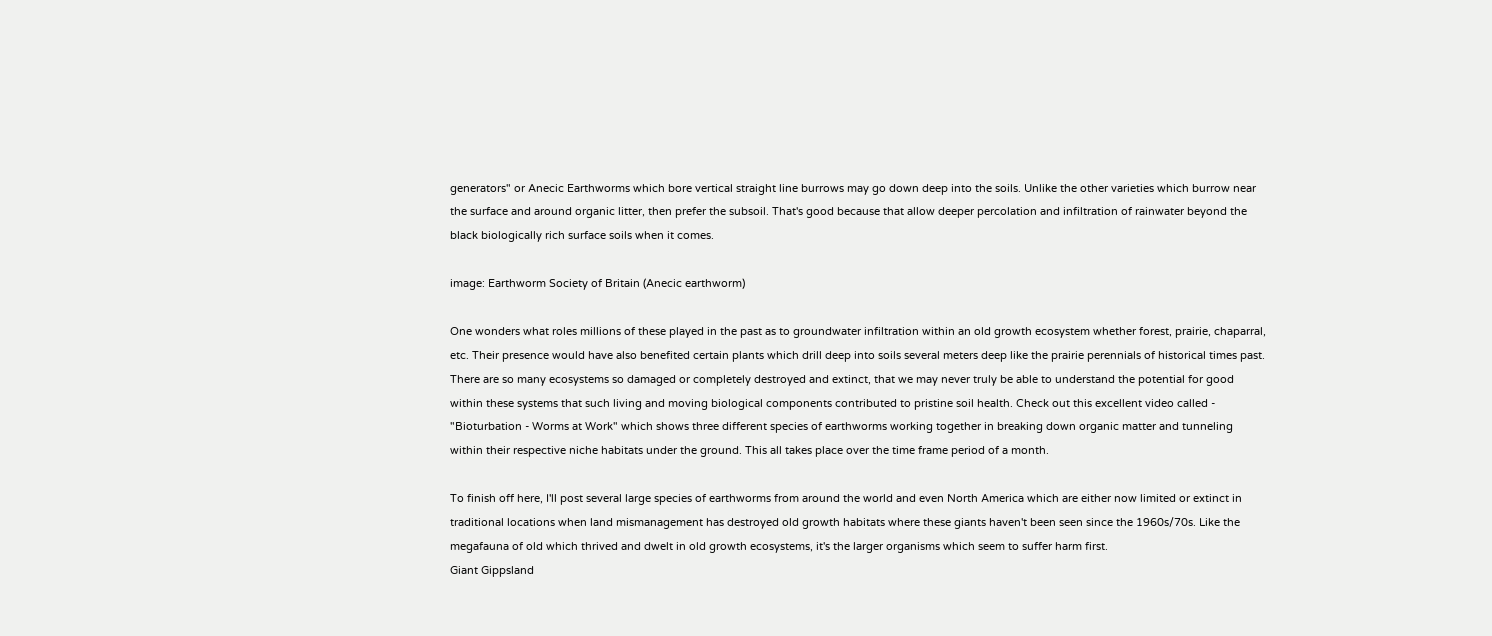generators" or Anecic Earthworms which bore vertical straight line burrows may go down deep into the soils. Unlike the other varieties which burrow near the surface and around organic litter, then prefer the subsoil. That's good because that allow deeper percolation and infiltration of rainwater beyond the black biologically rich surface soils when it comes.

image: Earthworm Society of Britain (Anecic earthworm)

One wonders what roles millions of these played in the past as to groundwater infiltration within an old growth ecosystem whether forest, prairie, chaparral, etc. Their presence would have also benefited certain plants which drill deep into soils several meters deep like the prairie perennials of historical times past. There are so many ecosystems so damaged or completely destroyed and extinct, that we may never truly be able to understand the potential for good within these systems that such living and moving biological components contributed to pristine soil health. Check out this excellent video called - "Bioturbation - Worms at Work" which shows three different species of earthworms working together in breaking down organic matter and tunneling within their respective niche habitats under the ground. This all takes place over the time frame period of a month.

To finish off here, I'll post several large species of earthworms from around the world and even North America which are either now limited or extinct in traditional locations when land mismanagement has destroyed old growth habitats where these giants haven't been seen since the 1960s/70s. Like the megafauna of old which thrived and dwelt in old growth ecosystems, it's the larger organisms which seem to suffer harm first.
Giant Gippsland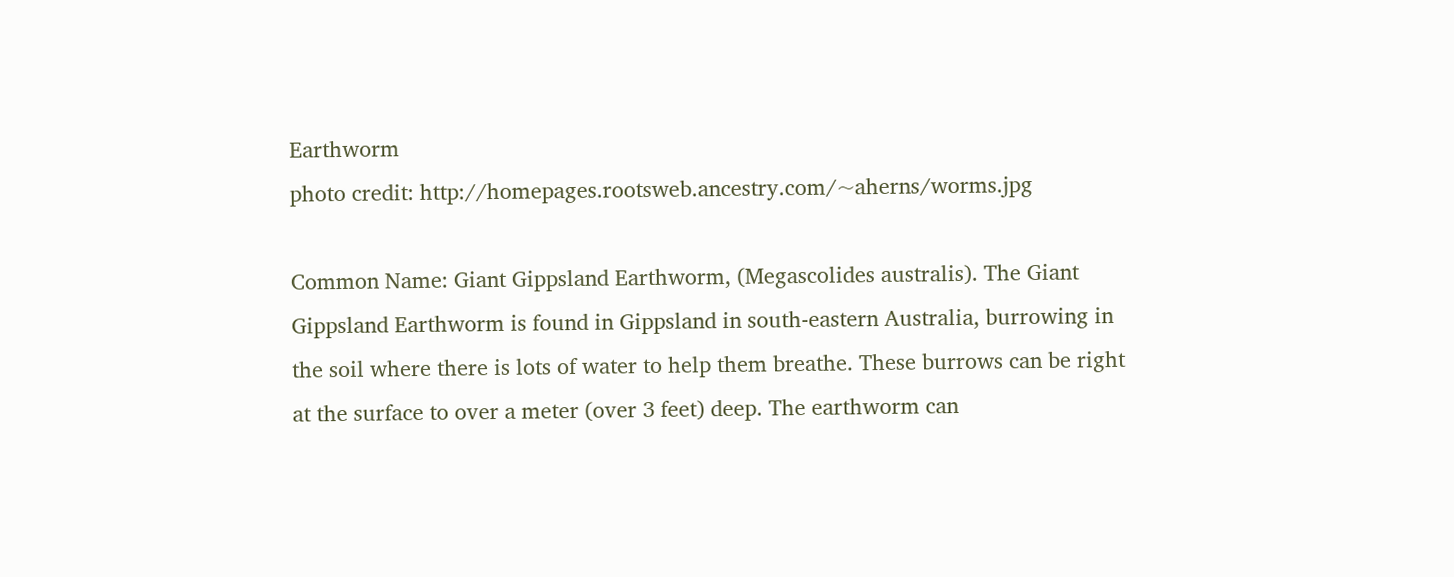Earthworm
photo credit: http://homepages.rootsweb.ancestry.com/~aherns/worms.jpg

Common Name: Giant Gippsland Earthworm, (Megascolides australis). The Giant Gippsland Earthworm is found in Gippsland in south-eastern Australia, burrowing in the soil where there is lots of water to help them breathe. These burrows can be right at the surface to over a meter (over 3 feet) deep. The earthworm can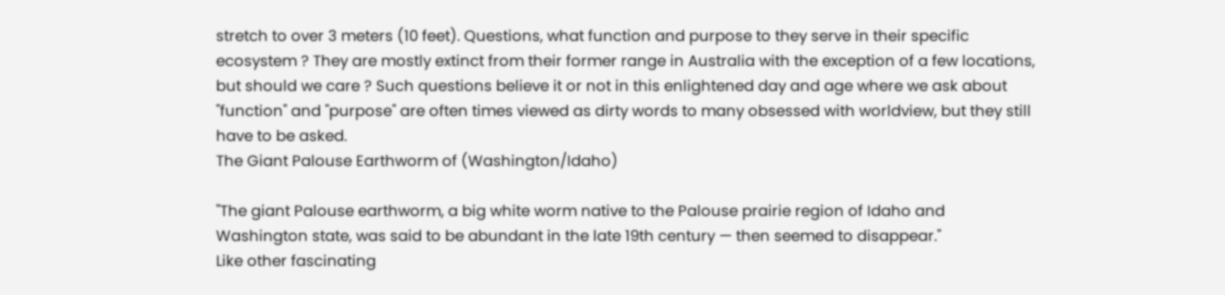stretch to over 3 meters (10 feet). Questions, what function and purpose to they serve in their specific ecosystem ? They are mostly extinct from their former range in Australia with the exception of a few locations, but should we care ? Such questions believe it or not in this enlightened day and age where we ask about "function" and "purpose" are often times viewed as dirty words to many obsessed with worldview, but they still have to be asked.
The Giant Palouse Earthworm of (Washington/Idaho)

"The giant Palouse earthworm, a big white worm native to the Palouse prairie region of Idaho and Washington state, was said to be abundant in the late 19th century — then seemed to disappear."
Like other fascinating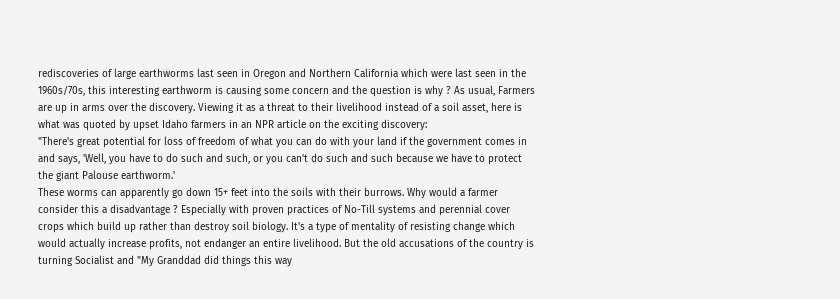rediscoveries of large earthworms last seen in Oregon and Northern California which were last seen in the 1960s/70s, this interesting earthworm is causing some concern and the question is why ? As usual, Farmers are up in arms over the discovery. Viewing it as a threat to their livelihood instead of a soil asset, here is what was quoted by upset Idaho farmers in an NPR article on the exciting discovery:
"There's great potential for loss of freedom of what you can do with your land if the government comes in and says, 'Well, you have to do such and such, or you can't do such and such because we have to protect the giant Palouse earthworm.'
These worms can apparently go down 15+ feet into the soils with their burrows. Why would a farmer consider this a disadvantage ? Especially with proven practices of No-Till systems and perennial cover crops which build up rather than destroy soil biology. It's a type of mentality of resisting change which would actually increase profits, not endanger an entire livelihood. But the old accusations of the country is turning Socialist and "My Granddad did things this way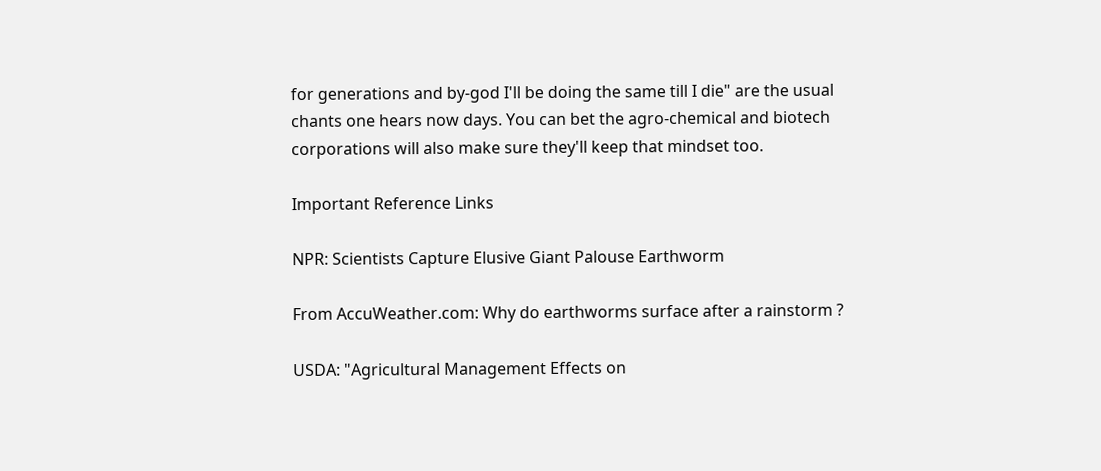for generations and by-god I'll be doing the same till I die" are the usual chants one hears now days. You can bet the agro-chemical and biotech corporations will also make sure they'll keep that mindset too.

Important Reference Links

NPR: Scientists Capture Elusive Giant Palouse Earthworm

From AccuWeather.com: Why do earthworms surface after a rainstorm ?

USDA: "Agricultural Management Effects on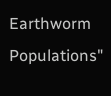Earthworm Populations"